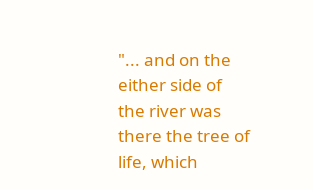"... and on the either side of the river was there the tree of life, which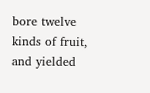bore twelve kinds of fruit, and yielded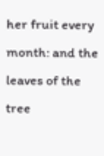her fruit every month: and the leaves of the tree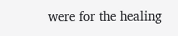were for the healing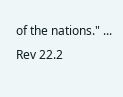of the nations." ... Rev 22.2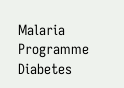Malaria Programme Diabetes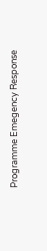Programme Emegency Response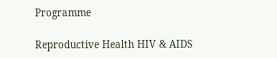Programme

Reproductive Health HIV & AIDS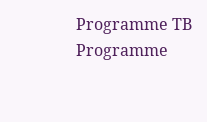Programme TB Programme